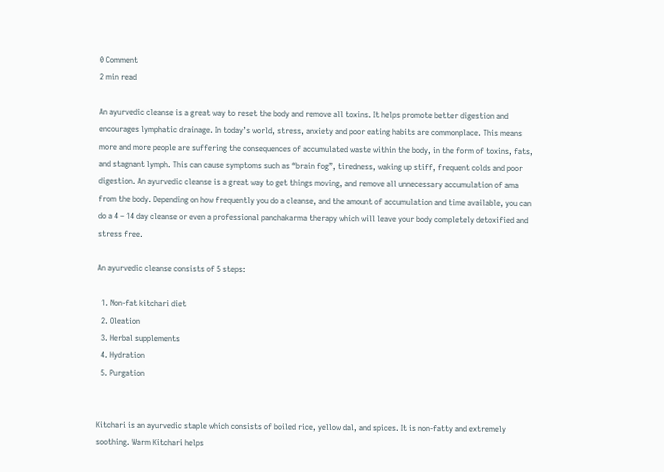0 Comment
2 min read

An ayurvedic cleanse is a great way to reset the body and remove all toxins. It helps promote better digestion and encourages lymphatic drainage. In today’s world, stress, anxiety and poor eating habits are commonplace. This means more and more people are suffering the consequences of accumulated waste within the body, in the form of toxins, fats, and stagnant lymph. This can cause symptoms such as “brain fog”, tiredness, waking up stiff, frequent colds and poor digestion. An ayurvedic cleanse is a great way to get things moving, and remove all unnecessary accumulation of ama from the body. Depending on how frequently you do a cleanse, and the amount of accumulation and time available, you can do a 4 – 14 day cleanse or even a professional panchakarma therapy which will leave your body completely detoxified and stress free.

An ayurvedic cleanse consists of 5 steps:

  1. Non-fat kitchari diet
  2. Oleation
  3. Herbal supplements
  4. Hydration
  5. Purgation


Kitchari is an ayurvedic staple which consists of boiled rice, yellow dal, and spices. It is non-fatty and extremely soothing. Warm Kitchari helps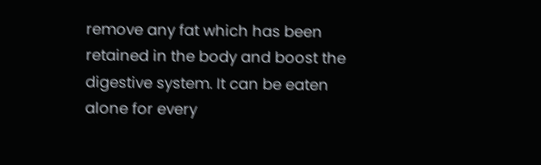remove any fat which has been retained in the body and boost the digestive system. It can be eaten alone for every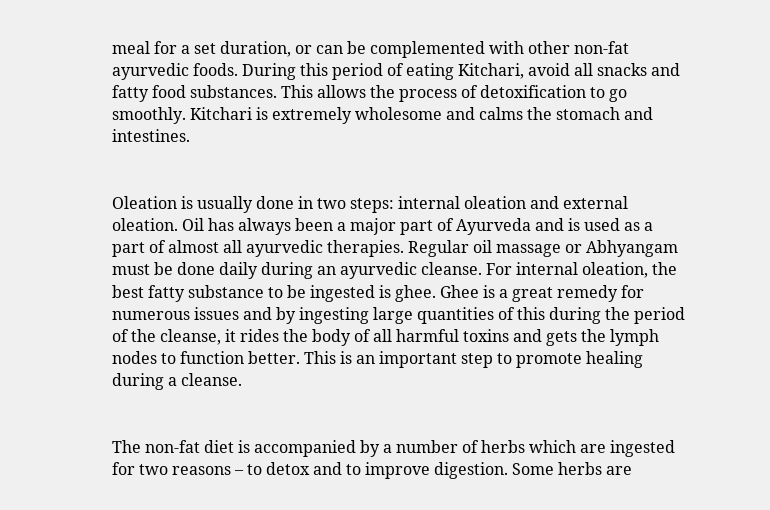meal for a set duration, or can be complemented with other non-fat ayurvedic foods. During this period of eating Kitchari, avoid all snacks and fatty food substances. This allows the process of detoxification to go smoothly. Kitchari is extremely wholesome and calms the stomach and intestines.


Oleation is usually done in two steps: internal oleation and external oleation. Oil has always been a major part of Ayurveda and is used as a part of almost all ayurvedic therapies. Regular oil massage or Abhyangam must be done daily during an ayurvedic cleanse. For internal oleation, the best fatty substance to be ingested is ghee. Ghee is a great remedy for numerous issues and by ingesting large quantities of this during the period of the cleanse, it rides the body of all harmful toxins and gets the lymph nodes to function better. This is an important step to promote healing during a cleanse.


The non-fat diet is accompanied by a number of herbs which are ingested for two reasons – to detox and to improve digestion. Some herbs are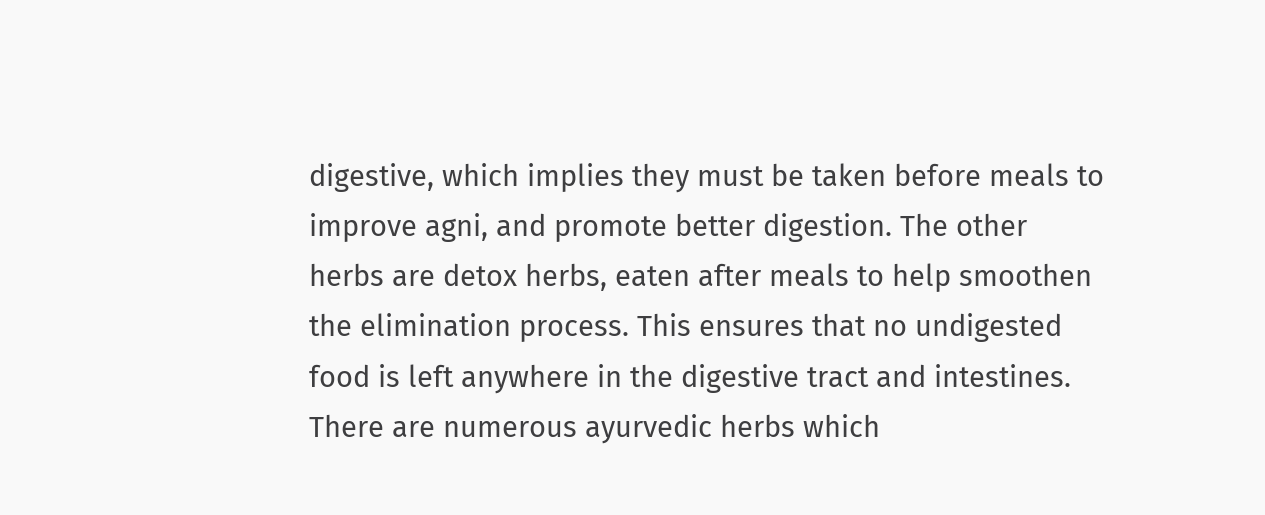digestive, which implies they must be taken before meals to improve agni, and promote better digestion. The other herbs are detox herbs, eaten after meals to help smoothen the elimination process. This ensures that no undigested food is left anywhere in the digestive tract and intestines. There are numerous ayurvedic herbs which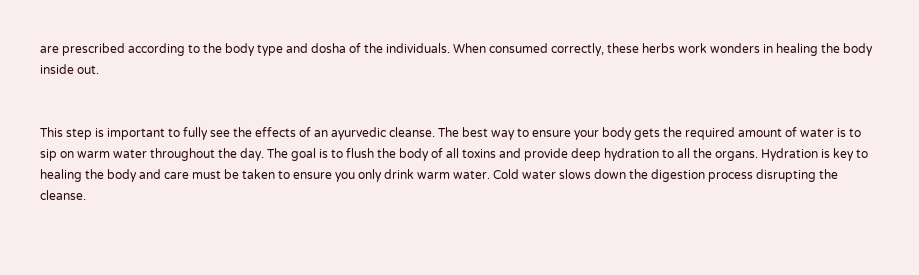are prescribed according to the body type and dosha of the individuals. When consumed correctly, these herbs work wonders in healing the body inside out.


This step is important to fully see the effects of an ayurvedic cleanse. The best way to ensure your body gets the required amount of water is to sip on warm water throughout the day. The goal is to flush the body of all toxins and provide deep hydration to all the organs. Hydration is key to healing the body and care must be taken to ensure you only drink warm water. Cold water slows down the digestion process disrupting the cleanse.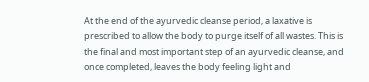At the end of the ayurvedic cleanse period, a laxative is prescribed to allow the body to purge itself of all wastes. This is the final and most important step of an ayurvedic cleanse, and once completed, leaves the body feeling light and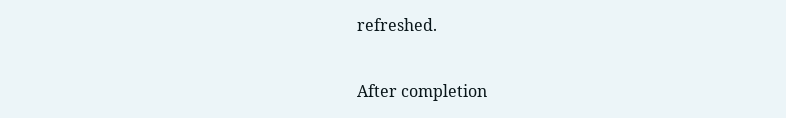refreshed.

After completion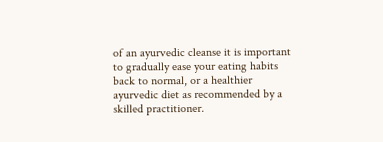of an ayurvedic cleanse it is important to gradually ease your eating habits back to normal, or a healthier ayurvedic diet as recommended by a skilled practitioner.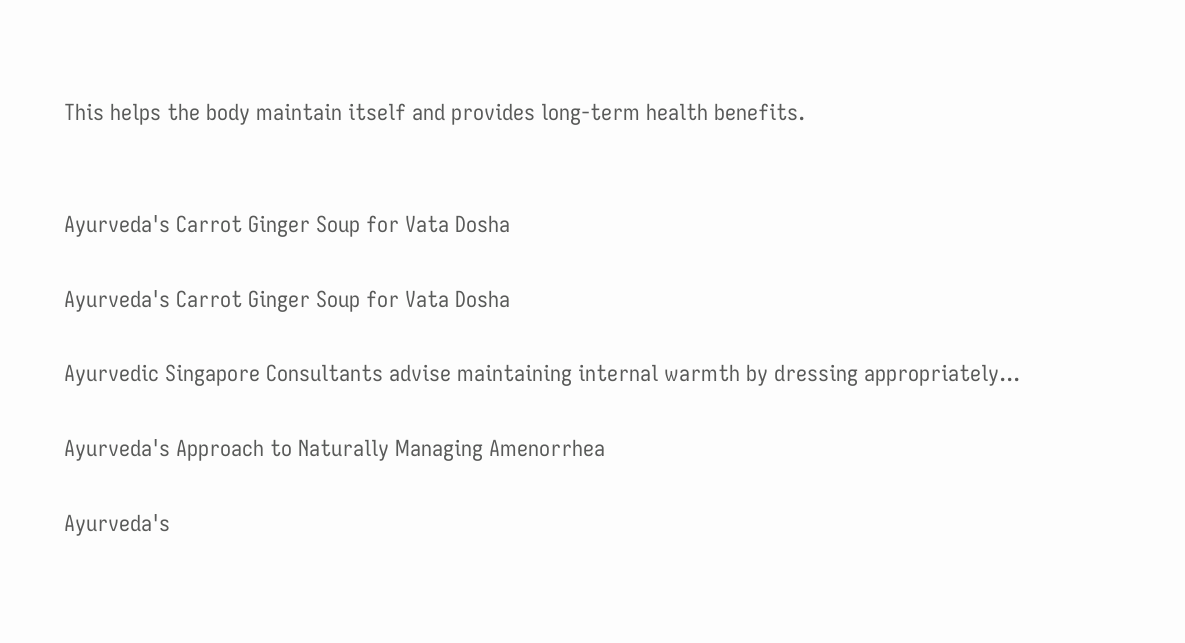This helps the body maintain itself and provides long-term health benefits.


Ayurveda's Carrot Ginger Soup for Vata Dosha

Ayurveda's Carrot Ginger Soup for Vata Dosha

Ayurvedic Singapore Consultants advise maintaining internal warmth by dressing appropriately...

Ayurveda's Approach to Naturally Managing Amenorrhea

Ayurveda's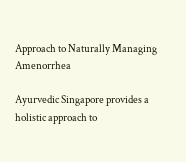Approach to Naturally Managing Amenorrhea

Ayurvedic Singapore provides a holistic approach to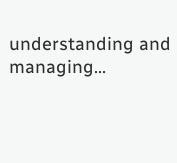understanding and managing...